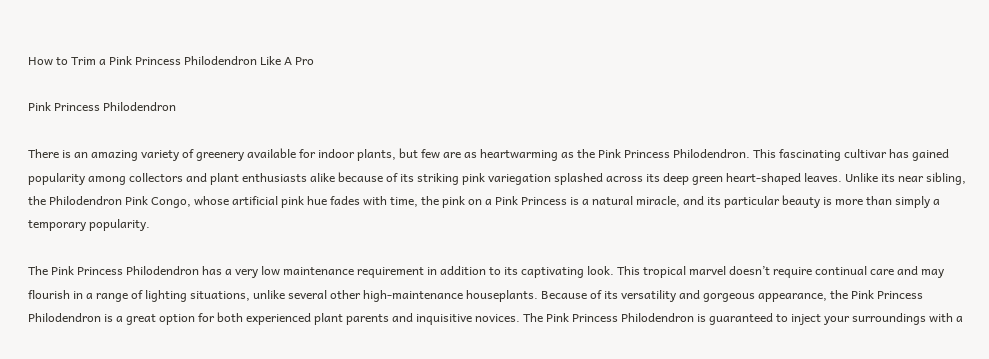How to Trim a Pink Princess Philodendron Like A Pro

Pink Princess Philodendron

There is an amazing variety of greenery available for indoor plants, but few are as heartwarming as the Pink Princess Philodendron. This fascinating cultivar has gained popularity among collectors and plant enthusiasts alike because of its striking pink variegation splashed across its deep green heart-shaped leaves. Unlike its near sibling, the Philodendron Pink Congo, whose artificial pink hue fades with time, the pink on a Pink Princess is a natural miracle, and its particular beauty is more than simply a temporary popularity.

The Pink Princess Philodendron has a very low maintenance requirement in addition to its captivating look. This tropical marvel doesn’t require continual care and may flourish in a range of lighting situations, unlike several other high-maintenance houseplants. Because of its versatility and gorgeous appearance, the Pink Princess Philodendron is a great option for both experienced plant parents and inquisitive novices. The Pink Princess Philodendron is guaranteed to inject your surroundings with a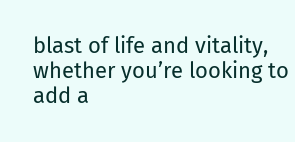blast of life and vitality, whether you’re looking to add a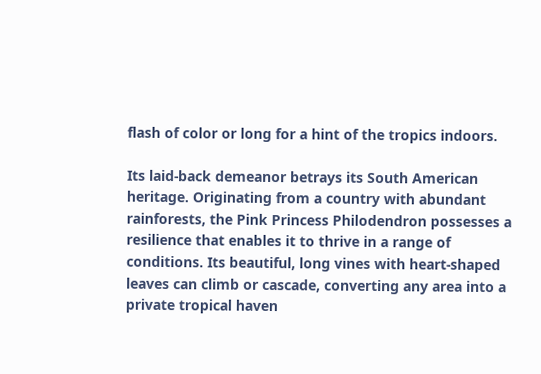flash of color or long for a hint of the tropics indoors.

Its laid-back demeanor betrays its South American heritage. Originating from a country with abundant rainforests, the Pink Princess Philodendron possesses a resilience that enables it to thrive in a range of conditions. Its beautiful, long vines with heart-shaped leaves can climb or cascade, converting any area into a private tropical haven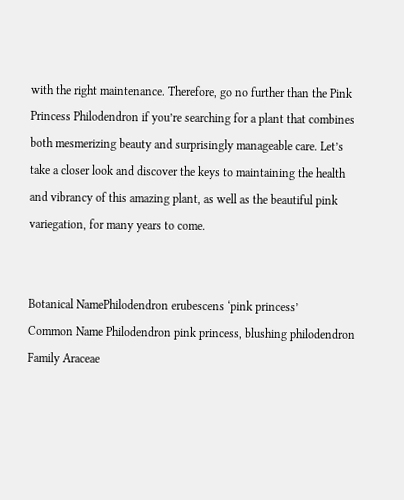with the right maintenance. Therefore, go no further than the Pink Princess Philodendron if you’re searching for a plant that combines both mesmerizing beauty and surprisingly manageable care. Let’s take a closer look and discover the keys to maintaining the health and vibrancy of this amazing plant, as well as the beautiful pink variegation, for many years to come.


Botanical NamePhilodendron erubescens ‘pink princess’
Common Name Philodendron pink princess, blushing philodendron
Family Araceae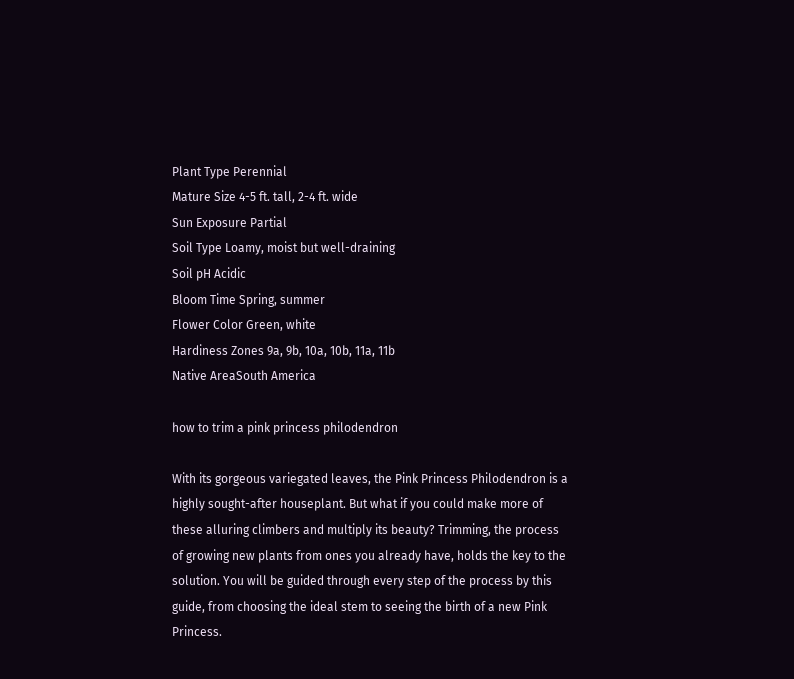Plant Type Perennial
Mature Size 4-5 ft. tall, 2-4 ft. wide
Sun Exposure Partial
Soil Type Loamy, moist but well-draining
Soil pH Acidic
Bloom Time Spring, summer
Flower Color Green, white
Hardiness Zones 9a, 9b, 10a, 10b, 11a, 11b
Native AreaSouth America

how to trim a pink princess philodendron

With its gorgeous variegated leaves, the Pink Princess Philodendron is a highly sought-after houseplant. But what if you could make more of these alluring climbers and multiply its beauty? Trimming, the process of growing new plants from ones you already have, holds the key to the solution. You will be guided through every step of the process by this guide, from choosing the ideal stem to seeing the birth of a new Pink Princess.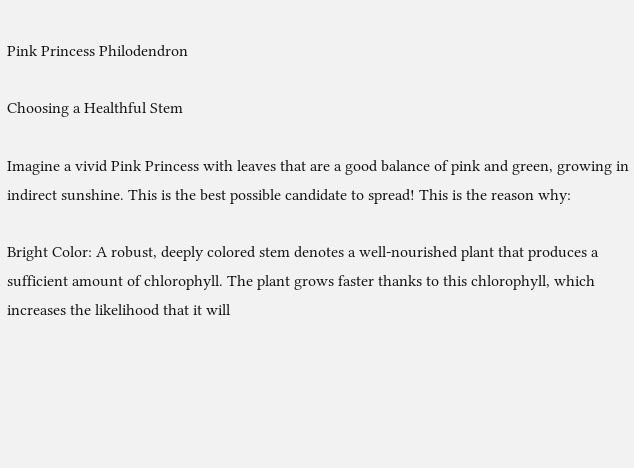Pink Princess Philodendron

Choosing a Healthful Stem

Imagine a vivid Pink Princess with leaves that are a good balance of pink and green, growing in indirect sunshine. This is the best possible candidate to spread! This is the reason why:

Bright Color: A robust, deeply colored stem denotes a well-nourished plant that produces a sufficient amount of chlorophyll. The plant grows faster thanks to this chlorophyll, which increases the likelihood that it will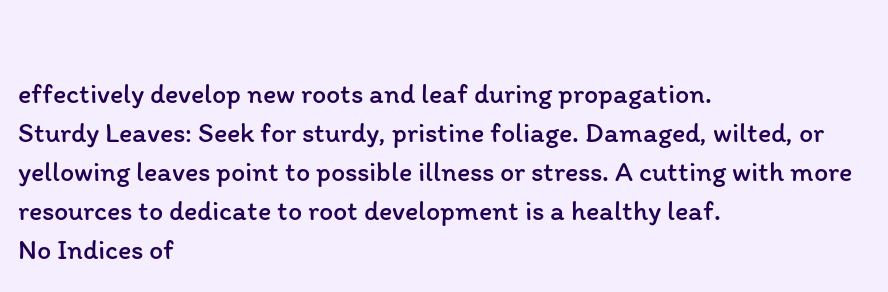effectively develop new roots and leaf during propagation.
Sturdy Leaves: Seek for sturdy, pristine foliage. Damaged, wilted, or yellowing leaves point to possible illness or stress. A cutting with more resources to dedicate to root development is a healthy leaf.
No Indices of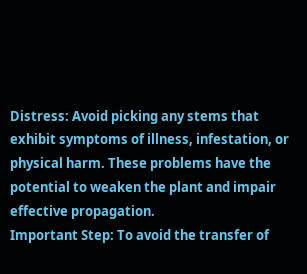Distress: Avoid picking any stems that exhibit symptoms of illness, infestation, or physical harm. These problems have the potential to weaken the plant and impair effective propagation.
Important Step: To avoid the transfer of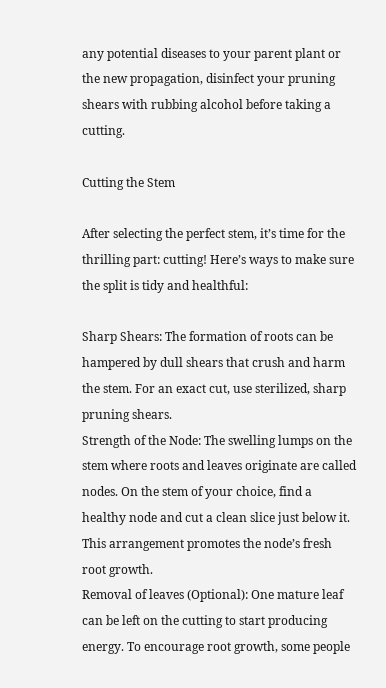any potential diseases to your parent plant or the new propagation, disinfect your pruning shears with rubbing alcohol before taking a cutting.

Cutting the Stem

After selecting the perfect stem, it’s time for the thrilling part: cutting! Here’s ways to make sure the split is tidy and healthful:

Sharp Shears: The formation of roots can be hampered by dull shears that crush and harm the stem. For an exact cut, use sterilized, sharp pruning shears.
Strength of the Node: The swelling lumps on the stem where roots and leaves originate are called nodes. On the stem of your choice, find a healthy node and cut a clean slice just below it. This arrangement promotes the node’s fresh root growth.
Removal of leaves (Optional): One mature leaf can be left on the cutting to start producing energy. To encourage root growth, some people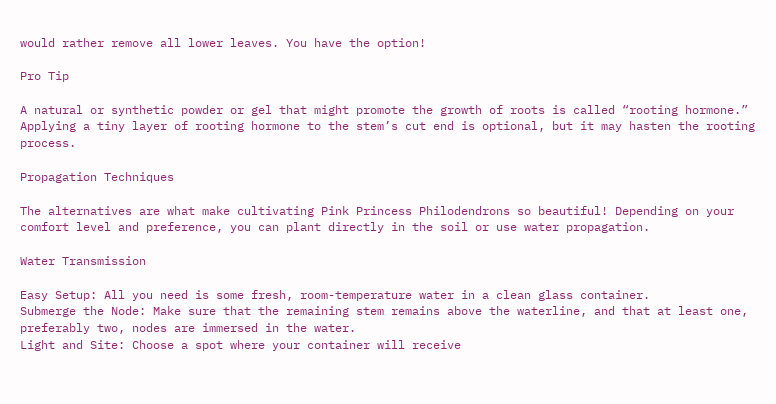would rather remove all lower leaves. You have the option!

Pro Tip

A natural or synthetic powder or gel that might promote the growth of roots is called “rooting hormone.” Applying a tiny layer of rooting hormone to the stem’s cut end is optional, but it may hasten the rooting process.

Propagation Techniques

The alternatives are what make cultivating Pink Princess Philodendrons so beautiful! Depending on your comfort level and preference, you can plant directly in the soil or use water propagation.

Water Transmission

Easy Setup: All you need is some fresh, room-temperature water in a clean glass container.
Submerge the Node: Make sure that the remaining stem remains above the waterline, and that at least one, preferably two, nodes are immersed in the water.
Light and Site: Choose a spot where your container will receive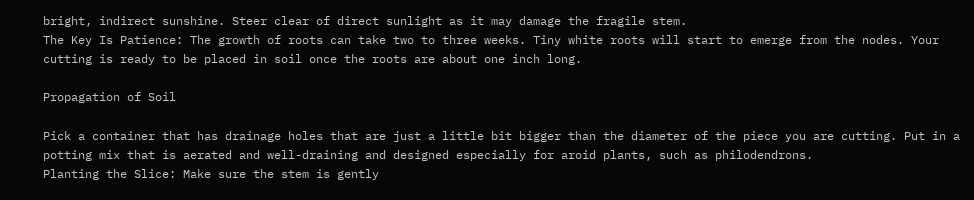bright, indirect sunshine. Steer clear of direct sunlight as it may damage the fragile stem.
The Key Is Patience: The growth of roots can take two to three weeks. Tiny white roots will start to emerge from the nodes. Your cutting is ready to be placed in soil once the roots are about one inch long.

Propagation of Soil

Pick a container that has drainage holes that are just a little bit bigger than the diameter of the piece you are cutting. Put in a potting mix that is aerated and well-draining and designed especially for aroid plants, such as philodendrons.
Planting the Slice: Make sure the stem is gently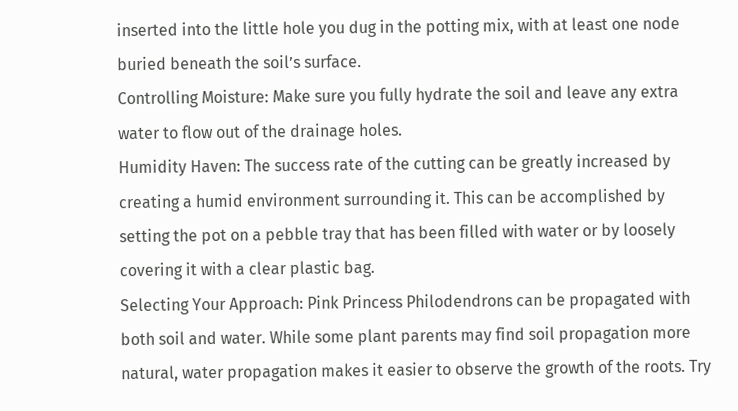inserted into the little hole you dug in the potting mix, with at least one node buried beneath the soil’s surface.
Controlling Moisture: Make sure you fully hydrate the soil and leave any extra water to flow out of the drainage holes.
Humidity Haven: The success rate of the cutting can be greatly increased by creating a humid environment surrounding it. This can be accomplished by setting the pot on a pebble tray that has been filled with water or by loosely covering it with a clear plastic bag.
Selecting Your Approach: Pink Princess Philodendrons can be propagated with both soil and water. While some plant parents may find soil propagation more natural, water propagation makes it easier to observe the growth of the roots. Try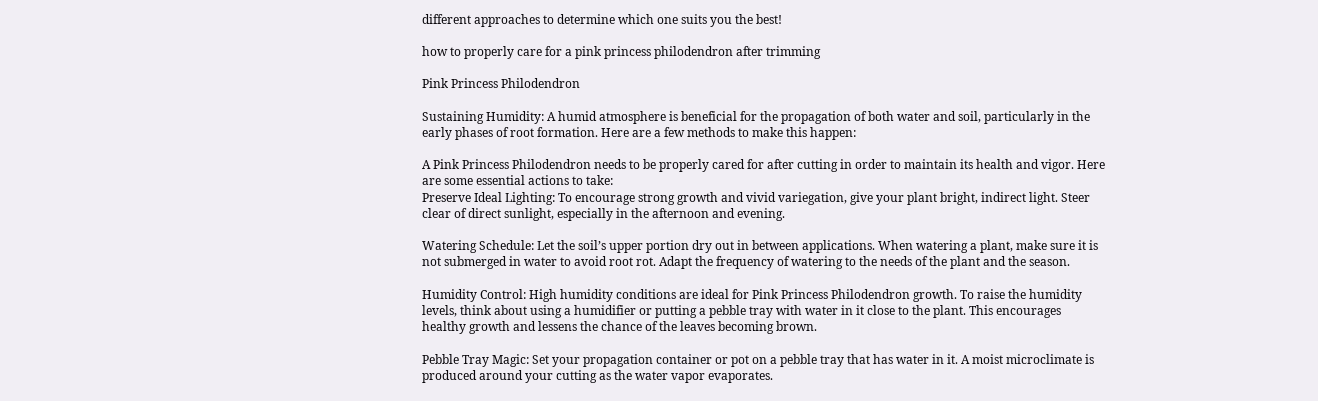different approaches to determine which one suits you the best!

how to properly care for a pink princess philodendron after trimming

Pink Princess Philodendron

Sustaining Humidity: A humid atmosphere is beneficial for the propagation of both water and soil, particularly in the early phases of root formation. Here are a few methods to make this happen:

A Pink Princess Philodendron needs to be properly cared for after cutting in order to maintain its health and vigor. Here are some essential actions to take:
Preserve Ideal Lighting: To encourage strong growth and vivid variegation, give your plant bright, indirect light. Steer clear of direct sunlight, especially in the afternoon and evening.

Watering Schedule: Let the soil’s upper portion dry out in between applications. When watering a plant, make sure it is not submerged in water to avoid root rot. Adapt the frequency of watering to the needs of the plant and the season.

Humidity Control: High humidity conditions are ideal for Pink Princess Philodendron growth. To raise the humidity levels, think about using a humidifier or putting a pebble tray with water in it close to the plant. This encourages healthy growth and lessens the chance of the leaves becoming brown.

Pebble Tray Magic: Set your propagation container or pot on a pebble tray that has water in it. A moist microclimate is produced around your cutting as the water vapor evaporates.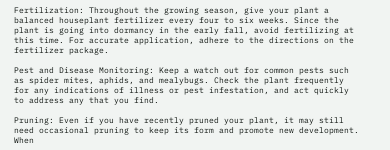Fertilization: Throughout the growing season, give your plant a balanced houseplant fertilizer every four to six weeks. Since the plant is going into dormancy in the early fall, avoid fertilizing at this time. For accurate application, adhere to the directions on the fertilizer package.

Pest and Disease Monitoring: Keep a watch out for common pests such as spider mites, aphids, and mealybugs. Check the plant frequently for any indications of illness or pest infestation, and act quickly to address any that you find.

Pruning: Even if you have recently pruned your plant, it may still need occasional pruning to keep its form and promote new development. When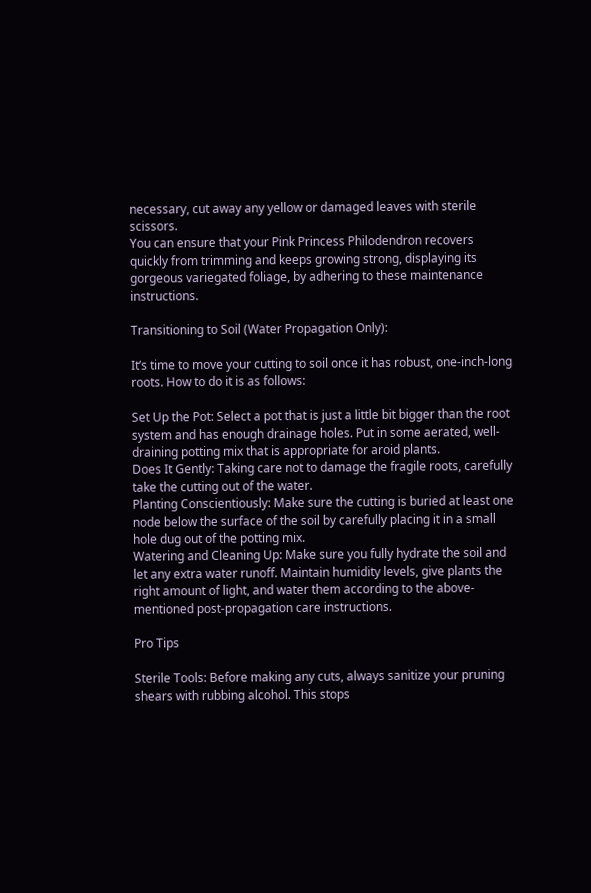necessary, cut away any yellow or damaged leaves with sterile scissors.
You can ensure that your Pink Princess Philodendron recovers quickly from trimming and keeps growing strong, displaying its gorgeous variegated foliage, by adhering to these maintenance instructions.

Transitioning to Soil (Water Propagation Only):

It’s time to move your cutting to soil once it has robust, one-inch-long roots. How to do it is as follows:

Set Up the Pot: Select a pot that is just a little bit bigger than the root system and has enough drainage holes. Put in some aerated, well-draining potting mix that is appropriate for aroid plants.
Does It Gently: Taking care not to damage the fragile roots, carefully take the cutting out of the water.
Planting Conscientiously: Make sure the cutting is buried at least one node below the surface of the soil by carefully placing it in a small hole dug out of the potting mix.
Watering and Cleaning Up: Make sure you fully hydrate the soil and let any extra water runoff. Maintain humidity levels, give plants the right amount of light, and water them according to the above-mentioned post-propagation care instructions.

Pro Tips

Sterile Tools: Before making any cuts, always sanitize your pruning shears with rubbing alcohol. This stops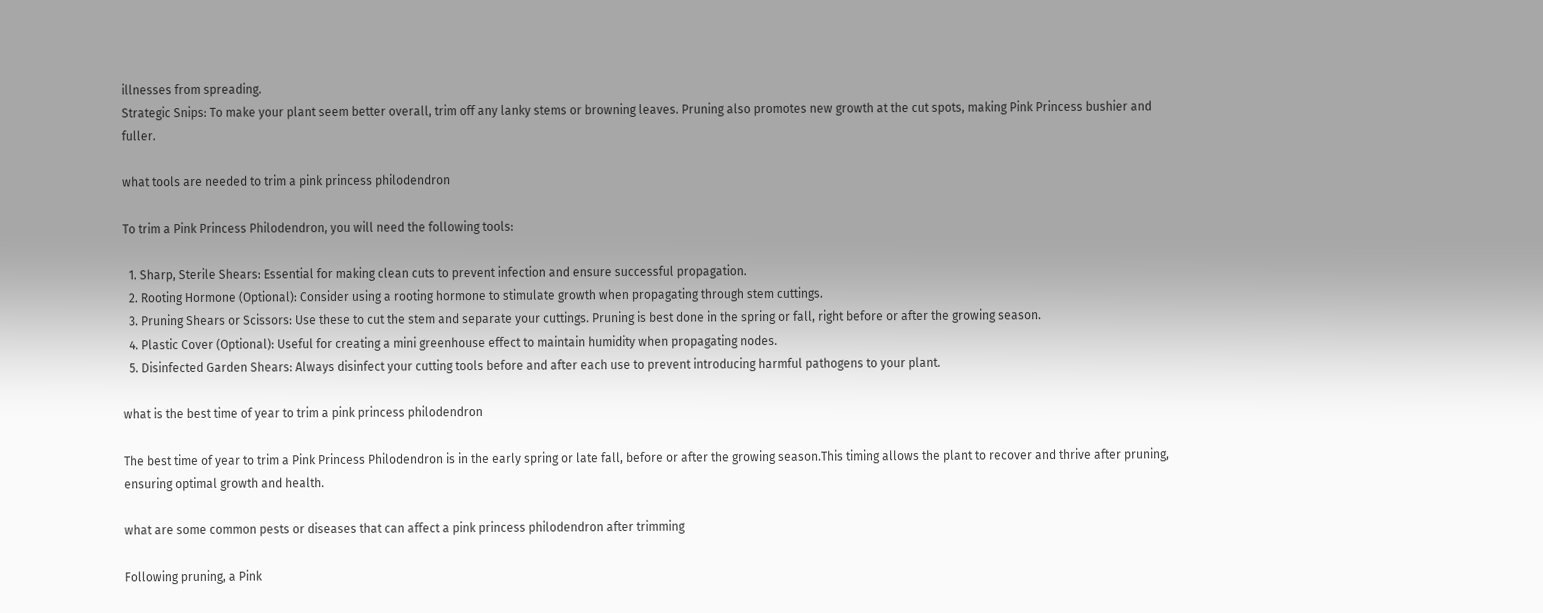illnesses from spreading.
Strategic Snips: To make your plant seem better overall, trim off any lanky stems or browning leaves. Pruning also promotes new growth at the cut spots, making Pink Princess bushier and fuller.

what tools are needed to trim a pink princess philodendron

To trim a Pink Princess Philodendron, you will need the following tools:

  1. Sharp, Sterile Shears: Essential for making clean cuts to prevent infection and ensure successful propagation.
  2. Rooting Hormone (Optional): Consider using a rooting hormone to stimulate growth when propagating through stem cuttings.
  3. Pruning Shears or Scissors: Use these to cut the stem and separate your cuttings. Pruning is best done in the spring or fall, right before or after the growing season.
  4. Plastic Cover (Optional): Useful for creating a mini greenhouse effect to maintain humidity when propagating nodes.
  5. Disinfected Garden Shears: Always disinfect your cutting tools before and after each use to prevent introducing harmful pathogens to your plant.

what is the best time of year to trim a pink princess philodendron

The best time of year to trim a Pink Princess Philodendron is in the early spring or late fall, before or after the growing season.This timing allows the plant to recover and thrive after pruning, ensuring optimal growth and health.

what are some common pests or diseases that can affect a pink princess philodendron after trimming

Following pruning, a Pink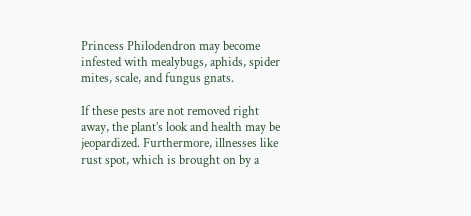Princess Philodendron may become infested with mealybugs, aphids, spider mites, scale, and fungus gnats.

If these pests are not removed right away, the plant’s look and health may be jeopardized. Furthermore, illnesses like rust spot, which is brought on by a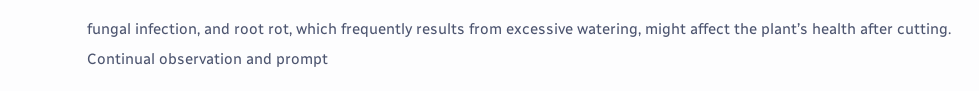fungal infection, and root rot, which frequently results from excessive watering, might affect the plant’s health after cutting.
Continual observation and prompt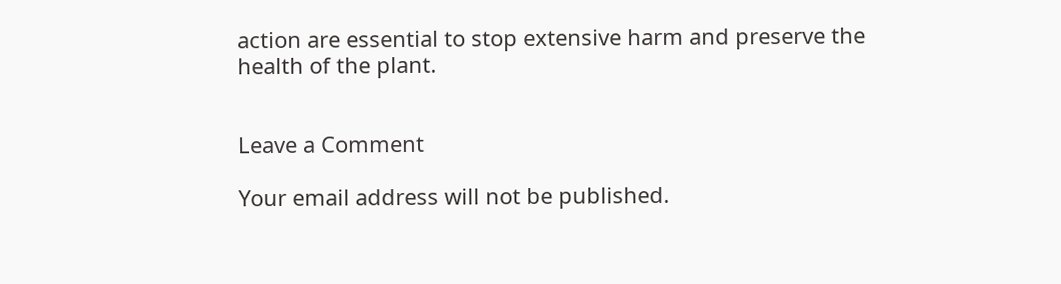action are essential to stop extensive harm and preserve the health of the plant.


Leave a Comment

Your email address will not be published.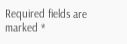Required fields are marked *